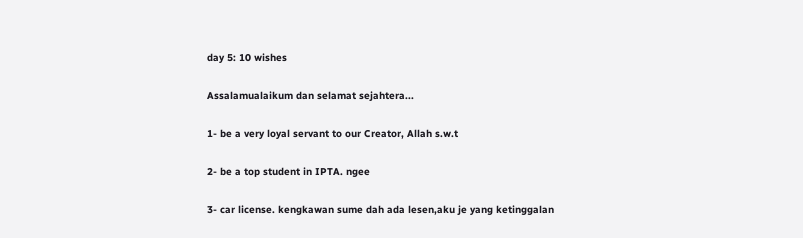day 5: 10 wishes

Assalamualaikum dan selamat sejahtera...

1- be a very loyal servant to our Creator, Allah s.w.t

2- be a top student in IPTA. ngee

3- car license. kengkawan sume dah ada lesen,aku je yang ketinggalan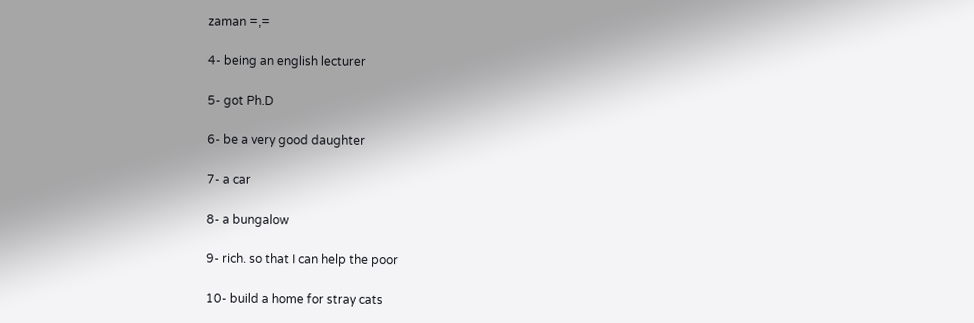zaman =,=

4- being an english lecturer

5- got Ph.D

6- be a very good daughter

7- a car

8- a bungalow

9- rich. so that I can help the poor

10- build a home for stray cats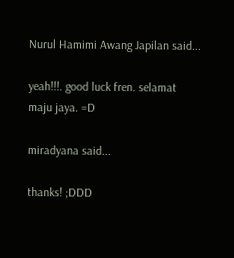Nurul Hamimi Awang Japilan said...

yeah!!!. good luck fren. selamat maju jaya. =D

miradyana said...

thanks! ;DDD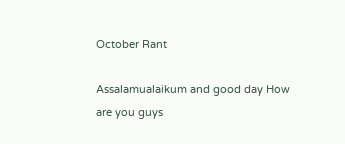October Rant

Assalamualaikum and good day How are you guys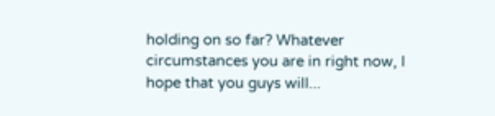holding on so far? Whatever circumstances you are in right now, I hope that you guys will...